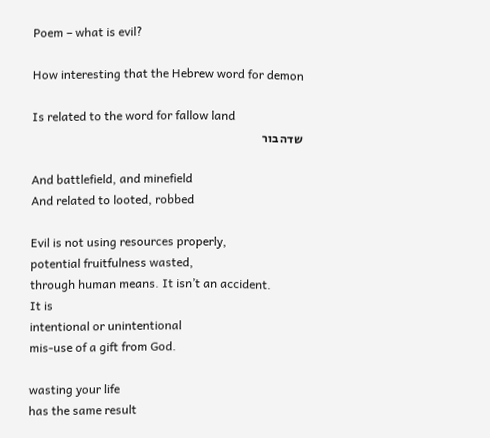Poem – what is evil?

How interesting that the Hebrew word for demon

Is related to the word for fallow land
שדה בור

And battlefield, and minefield
And related to looted, robbed

Evil is not using resources properly,
potential fruitfulness wasted,
through human means. It isn’t an accident.
It is
intentional or unintentional
mis-use of a gift from God.

wasting your life
has the same result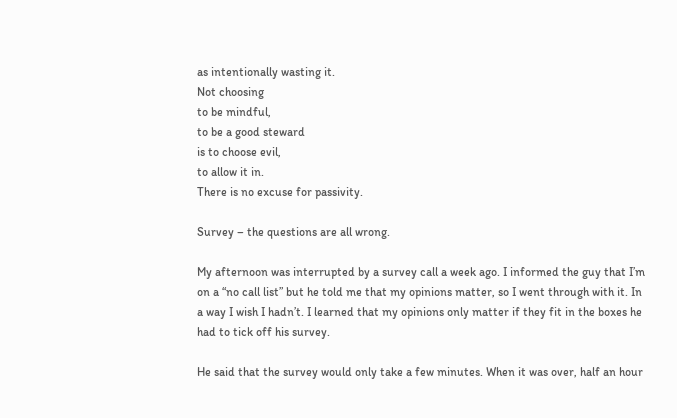as intentionally wasting it.
Not choosing
to be mindful,
to be a good steward
is to choose evil,
to allow it in.
There is no excuse for passivity.

Survey – the questions are all wrong.

My afternoon was interrupted by a survey call a week ago. I informed the guy that I’m on a “no call list” but he told me that my opinions matter, so I went through with it. In a way I wish I hadn’t. I learned that my opinions only matter if they fit in the boxes he had to tick off his survey.

He said that the survey would only take a few minutes. When it was over, half an hour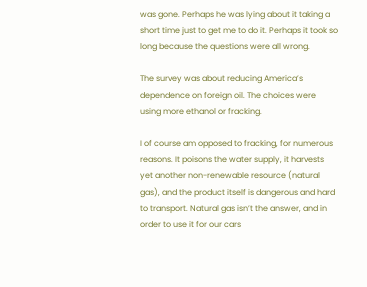was gone. Perhaps he was lying about it taking a short time just to get me to do it. Perhaps it took so long because the questions were all wrong.

The survey was about reducing America’s dependence on foreign oil. The choices were using more ethanol or fracking.

I of course am opposed to fracking, for numerous reasons. It poisons the water supply, it harvests yet another non-renewable resource (natural gas), and the product itself is dangerous and hard to transport. Natural gas isn’t the answer, and in order to use it for our cars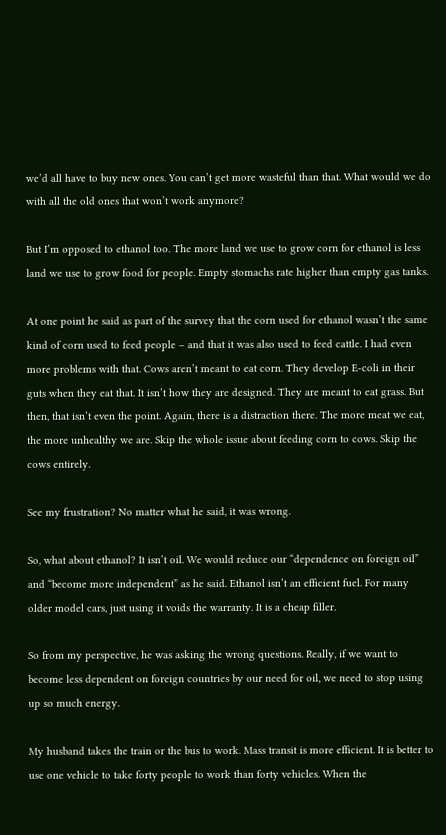we’d all have to buy new ones. You can’t get more wasteful than that. What would we do with all the old ones that won’t work anymore?

But I’m opposed to ethanol too. The more land we use to grow corn for ethanol is less land we use to grow food for people. Empty stomachs rate higher than empty gas tanks.

At one point he said as part of the survey that the corn used for ethanol wasn’t the same kind of corn used to feed people – and that it was also used to feed cattle. I had even more problems with that. Cows aren’t meant to eat corn. They develop E-coli in their guts when they eat that. It isn’t how they are designed. They are meant to eat grass. But then, that isn’t even the point. Again, there is a distraction there. The more meat we eat, the more unhealthy we are. Skip the whole issue about feeding corn to cows. Skip the cows entirely.

See my frustration? No matter what he said, it was wrong.

So, what about ethanol? It isn’t oil. We would reduce our “dependence on foreign oil” and “become more independent” as he said. Ethanol isn’t an efficient fuel. For many older model cars, just using it voids the warranty. It is a cheap filler.

So from my perspective, he was asking the wrong questions. Really, if we want to become less dependent on foreign countries by our need for oil, we need to stop using up so much energy.

My husband takes the train or the bus to work. Mass transit is more efficient. It is better to use one vehicle to take forty people to work than forty vehicles. When the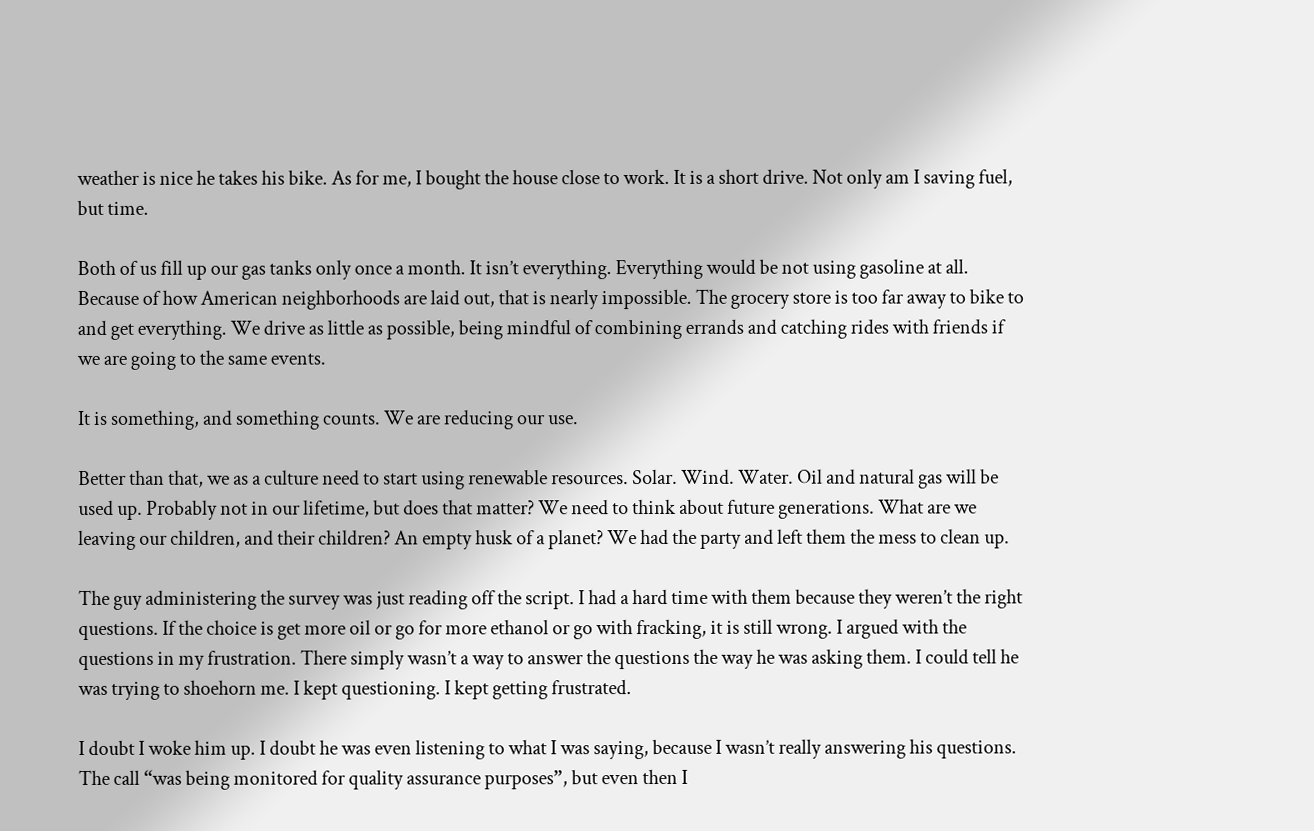weather is nice he takes his bike. As for me, I bought the house close to work. It is a short drive. Not only am I saving fuel, but time.

Both of us fill up our gas tanks only once a month. It isn’t everything. Everything would be not using gasoline at all. Because of how American neighborhoods are laid out, that is nearly impossible. The grocery store is too far away to bike to and get everything. We drive as little as possible, being mindful of combining errands and catching rides with friends if we are going to the same events.

It is something, and something counts. We are reducing our use.

Better than that, we as a culture need to start using renewable resources. Solar. Wind. Water. Oil and natural gas will be used up. Probably not in our lifetime, but does that matter? We need to think about future generations. What are we leaving our children, and their children? An empty husk of a planet? We had the party and left them the mess to clean up.

The guy administering the survey was just reading off the script. I had a hard time with them because they weren’t the right questions. If the choice is get more oil or go for more ethanol or go with fracking, it is still wrong. I argued with the questions in my frustration. There simply wasn’t a way to answer the questions the way he was asking them. I could tell he was trying to shoehorn me. I kept questioning. I kept getting frustrated.

I doubt I woke him up. I doubt he was even listening to what I was saying, because I wasn’t really answering his questions. The call “was being monitored for quality assurance purposes”, but even then I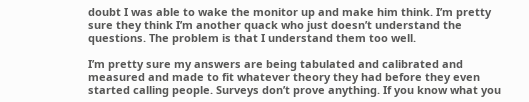doubt I was able to wake the monitor up and make him think. I’m pretty sure they think I’m another quack who just doesn’t understand the questions. The problem is that I understand them too well.

I’m pretty sure my answers are being tabulated and calibrated and measured and made to fit whatever theory they had before they even started calling people. Surveys don’t prove anything. If you know what you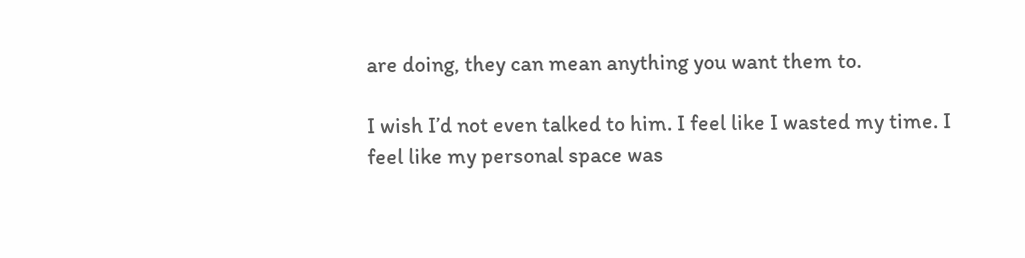are doing, they can mean anything you want them to.

I wish I’d not even talked to him. I feel like I wasted my time. I feel like my personal space was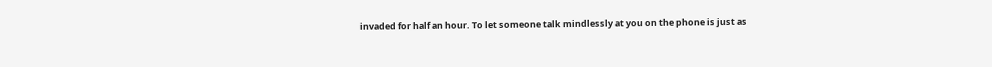invaded for half an hour. To let someone talk mindlessly at you on the phone is just as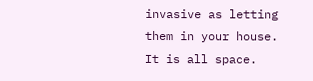invasive as letting them in your house. It is all space.